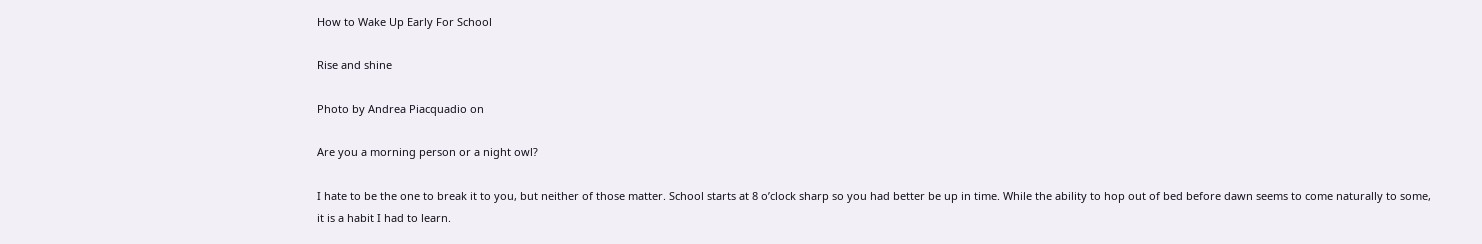How to Wake Up Early For School

Rise and shine

Photo by Andrea Piacquadio on

Are you a morning person or a night owl?

I hate to be the one to break it to you, but neither of those matter. School starts at 8 o’clock sharp so you had better be up in time. While the ability to hop out of bed before dawn seems to come naturally to some, it is a habit I had to learn.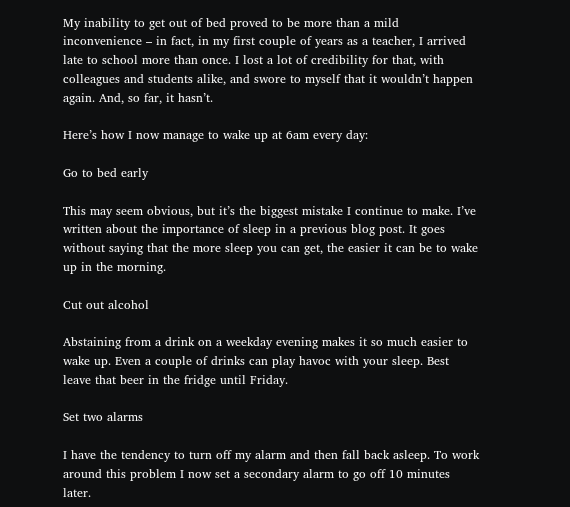My inability to get out of bed proved to be more than a mild inconvenience – in fact, in my first couple of years as a teacher, I arrived late to school more than once. I lost a lot of credibility for that, with colleagues and students alike, and swore to myself that it wouldn’t happen again. And, so far, it hasn’t.

Here’s how I now manage to wake up at 6am every day:

Go to bed early

This may seem obvious, but it’s the biggest mistake I continue to make. I’ve written about the importance of sleep in a previous blog post. It goes without saying that the more sleep you can get, the easier it can be to wake up in the morning.

Cut out alcohol

Abstaining from a drink on a weekday evening makes it so much easier to wake up. Even a couple of drinks can play havoc with your sleep. Best leave that beer in the fridge until Friday.

Set two alarms

I have the tendency to turn off my alarm and then fall back asleep. To work around this problem I now set a secondary alarm to go off 10 minutes later.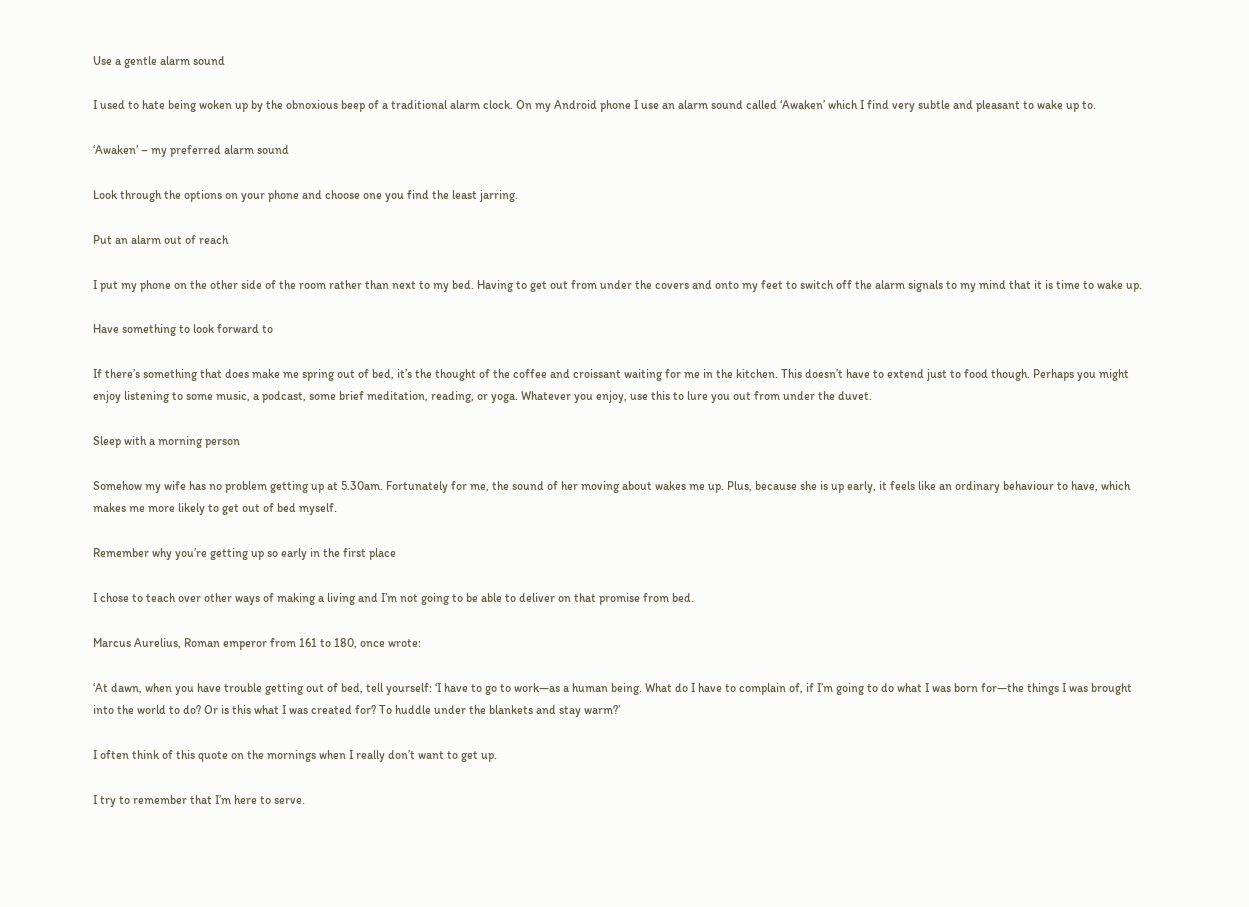Use a gentle alarm sound

I used to hate being woken up by the obnoxious beep of a traditional alarm clock. On my Android phone I use an alarm sound called ‘Awaken’ which I find very subtle and pleasant to wake up to.

‘Awaken’ – my preferred alarm sound

Look through the options on your phone and choose one you find the least jarring.

Put an alarm out of reach

I put my phone on the other side of the room rather than next to my bed. Having to get out from under the covers and onto my feet to switch off the alarm signals to my mind that it is time to wake up.

Have something to look forward to

If there’s something that does make me spring out of bed, it’s the thought of the coffee and croissant waiting for me in the kitchen. This doesn’t have to extend just to food though. Perhaps you might enjoy listening to some music, a podcast, some brief meditation, reading, or yoga. Whatever you enjoy, use this to lure you out from under the duvet.

Sleep with a morning person

Somehow my wife has no problem getting up at 5.30am. Fortunately for me, the sound of her moving about wakes me up. Plus, because she is up early, it feels like an ordinary behaviour to have, which makes me more likely to get out of bed myself.

Remember why you’re getting up so early in the first place

I chose to teach over other ways of making a living and I’m not going to be able to deliver on that promise from bed.

Marcus Aurelius, Roman emperor from 161 to 180, once wrote:

‘At dawn, when you have trouble getting out of bed, tell yourself: ‘I have to go to work—as a human being. What do I have to complain of, if I’m going to do what I was born for—the things I was brought into the world to do? Or is this what I was created for? To huddle under the blankets and stay warm?’

I often think of this quote on the mornings when I really don’t want to get up.

I try to remember that I’m here to serve.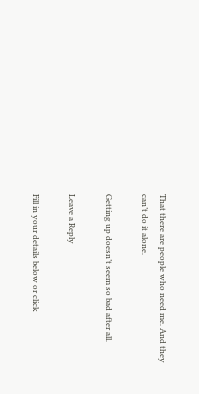That there are people who need me. And they can’t do it alone.

Getting up doesn’t seem so bad after all.

Leave a Reply

Fill in your details below or click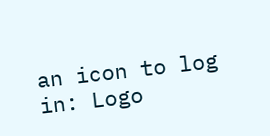an icon to log in: Logo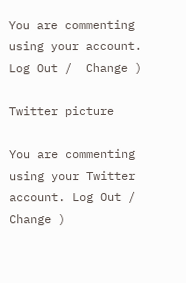You are commenting using your account. Log Out /  Change )

Twitter picture

You are commenting using your Twitter account. Log Out /  Change )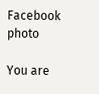Facebook photo

You are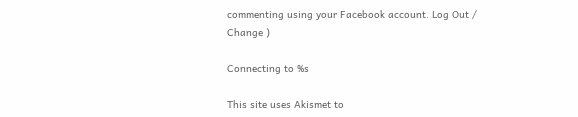commenting using your Facebook account. Log Out /  Change )

Connecting to %s

This site uses Akismet to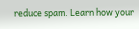reduce spam. Learn how your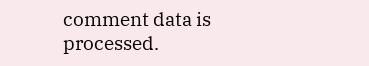comment data is processed.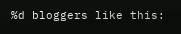%d bloggers like this: